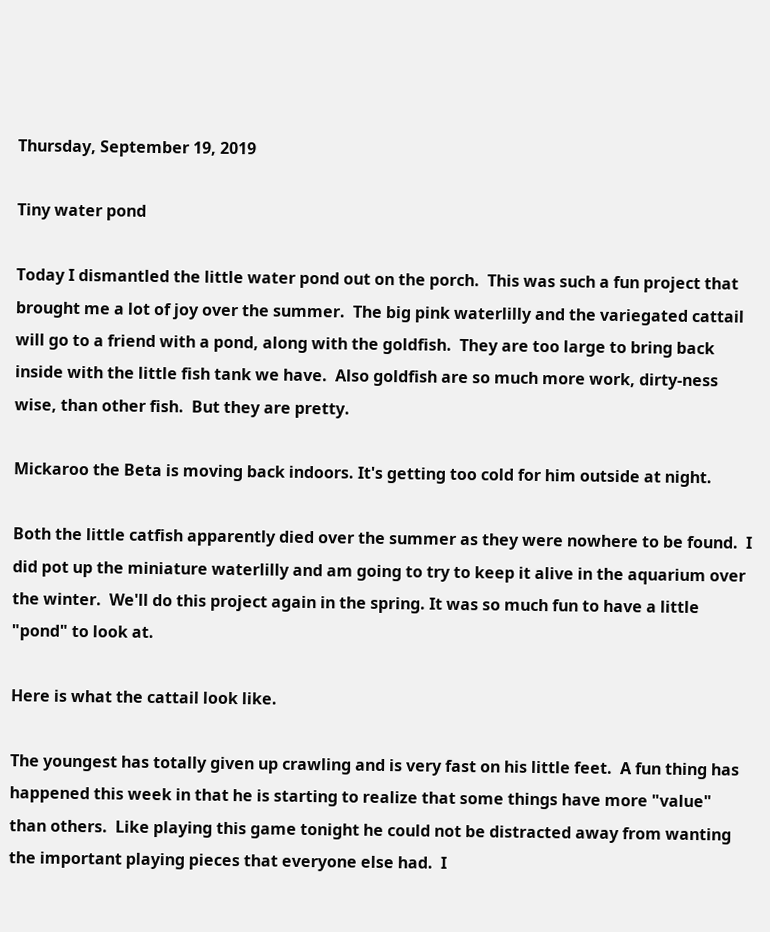Thursday, September 19, 2019

Tiny water pond

Today I dismantled the little water pond out on the porch.  This was such a fun project that brought me a lot of joy over the summer.  The big pink waterlilly and the variegated cattail will go to a friend with a pond, along with the goldfish.  They are too large to bring back inside with the little fish tank we have.  Also goldfish are so much more work, dirty-ness wise, than other fish.  But they are pretty.

Mickaroo the Beta is moving back indoors. It's getting too cold for him outside at night.

Both the little catfish apparently died over the summer as they were nowhere to be found.  I did pot up the miniature waterlilly and am going to try to keep it alive in the aquarium over the winter.  We'll do this project again in the spring. It was so much fun to have a little "pond" to look at.

Here is what the cattail look like.

The youngest has totally given up crawling and is very fast on his little feet.  A fun thing has happened this week in that he is starting to realize that some things have more "value" than others.  Like playing this game tonight he could not be distracted away from wanting the important playing pieces that everyone else had.  I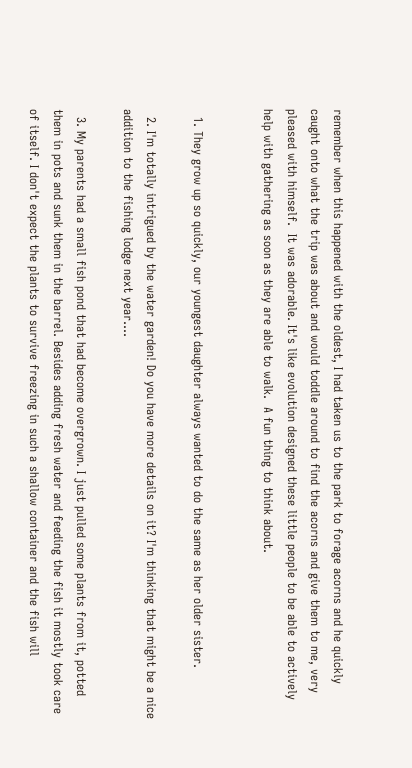remember when this happened with the oldest, I had taken us to the park to forage acorns and he quickly caught onto what the trip was about and would toddle around to find the acorns and give them to me, very pleased with himself.  It was adorable. It's like evolution designed these little people to be able to actively help with gathering as soon as they are able to walk.  A fun thing to think about.


  1. They grow up so quickly, our youngest daughter always wanted to do the same as her older sister.

  2. I'm totally intrigued by the water garden! Do you have more details on it? I'm thinking that might be a nice addition to the fishing lodge next year....

  3. My parents had a small fish pond that had become overgrown. I just pulled some plants from it, potted them in pots and sunk them in the barrel. Besides adding fresh water and feeding the fish it mostly took care of itself. I don't expect the plants to survive freezing in such a shallow container and the fish will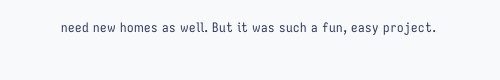need new homes as well. But it was such a fun, easy project.